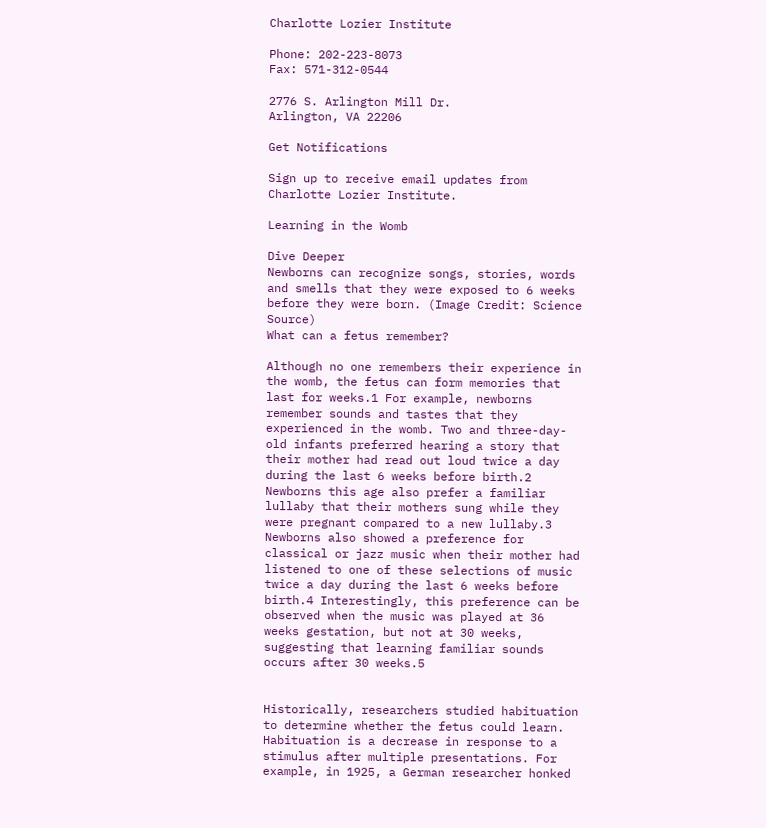Charlotte Lozier Institute

Phone: 202-223-8073
Fax: 571-312-0544

2776 S. Arlington Mill Dr.
Arlington, VA 22206

Get Notifications

Sign up to receive email updates from Charlotte Lozier Institute.

Learning in the Womb

Dive Deeper
Newborns can recognize songs, stories, words and smells that they were exposed to 6 weeks before they were born. (Image Credit: Science Source)
What can a fetus remember?

Although no one remembers their experience in the womb, the fetus can form memories that last for weeks.1 For example, newborns remember sounds and tastes that they experienced in the womb. Two and three-day-old infants preferred hearing a story that their mother had read out loud twice a day during the last 6 weeks before birth.2 Newborns this age also prefer a familiar lullaby that their mothers sung while they were pregnant compared to a new lullaby.3 Newborns also showed a preference for classical or jazz music when their mother had listened to one of these selections of music twice a day during the last 6 weeks before birth.4 Interestingly, this preference can be observed when the music was played at 36 weeks gestation, but not at 30 weeks, suggesting that learning familiar sounds occurs after 30 weeks.5


Historically, researchers studied habituation to determine whether the fetus could learn. Habituation is a decrease in response to a stimulus after multiple presentations. For example, in 1925, a German researcher honked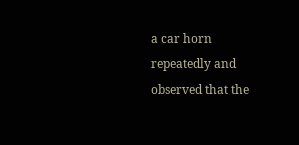a car horn repeatedly and observed that the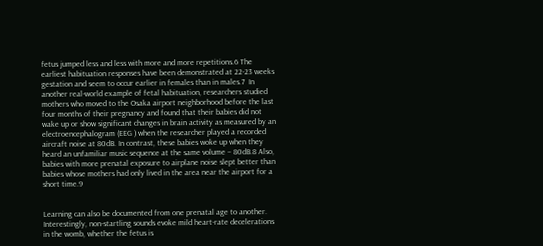fetus jumped less and less with more and more repetitions.6 The earliest habituation responses have been demonstrated at 22-23 weeks gestation and seem to occur earlier in females than in males.7  In another real-world example of fetal habituation, researchers studied mothers who moved to the Osaka airport neighborhood before the last four months of their pregnancy and found that their babies did not wake up or show significant changes in brain activity as measured by an electroencephalogram (EEG ) when the researcher played a recorded aircraft noise at 80dB. In contrast, these babies woke up when they heard an unfamiliar music sequence at the same volume – 80dB.8 Also, babies with more prenatal exposure to airplane noise slept better than babies whose mothers had only lived in the area near the airport for a short time.9


Learning can also be documented from one prenatal age to another. Interestingly, non-startling sounds evoke mild heart-rate decelerations in the womb, whether the fetus is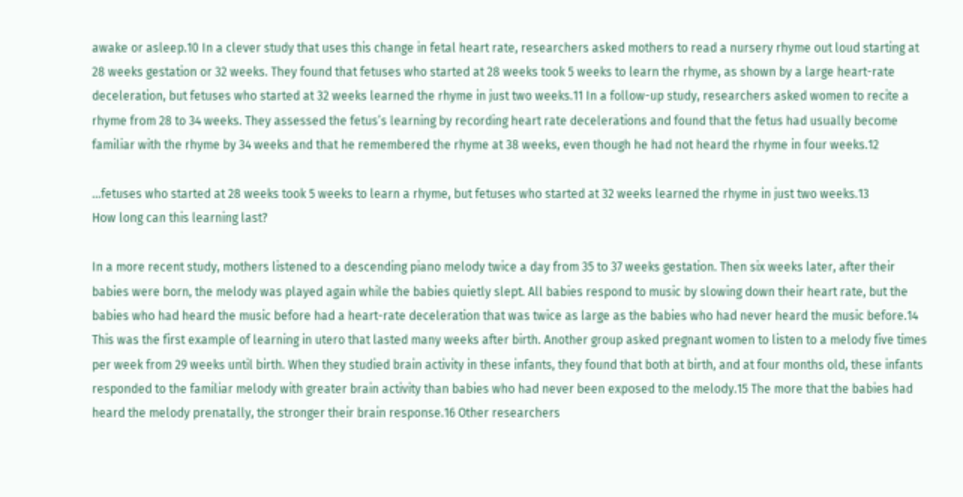awake or asleep.10 In a clever study that uses this change in fetal heart rate, researchers asked mothers to read a nursery rhyme out loud starting at 28 weeks gestation or 32 weeks. They found that fetuses who started at 28 weeks took 5 weeks to learn the rhyme, as shown by a large heart-rate deceleration, but fetuses who started at 32 weeks learned the rhyme in just two weeks.11 In a follow-up study, researchers asked women to recite a rhyme from 28 to 34 weeks. They assessed the fetus’s learning by recording heart rate decelerations and found that the fetus had usually become familiar with the rhyme by 34 weeks and that he remembered the rhyme at 38 weeks, even though he had not heard the rhyme in four weeks.12

...fetuses who started at 28 weeks took 5 weeks to learn a rhyme, but fetuses who started at 32 weeks learned the rhyme in just two weeks.13
How long can this learning last?

In a more recent study, mothers listened to a descending piano melody twice a day from 35 to 37 weeks gestation. Then six weeks later, after their babies were born, the melody was played again while the babies quietly slept. All babies respond to music by slowing down their heart rate, but the babies who had heard the music before had a heart-rate deceleration that was twice as large as the babies who had never heard the music before.14 This was the first example of learning in utero that lasted many weeks after birth. Another group asked pregnant women to listen to a melody five times per week from 29 weeks until birth. When they studied brain activity in these infants, they found that both at birth, and at four months old, these infants responded to the familiar melody with greater brain activity than babies who had never been exposed to the melody.15 The more that the babies had heard the melody prenatally, the stronger their brain response.16 Other researchers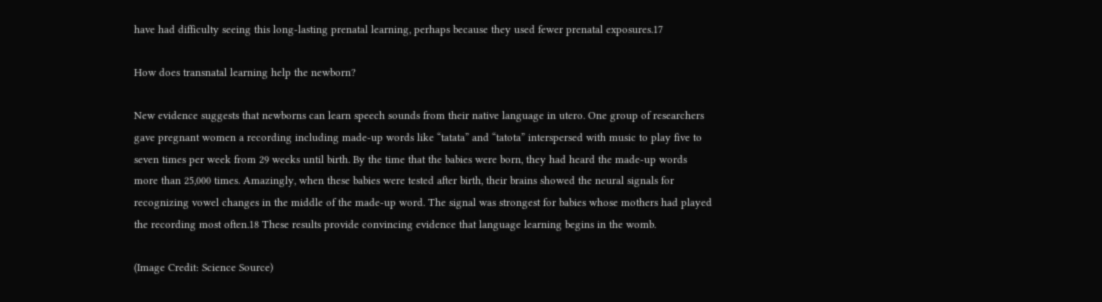have had difficulty seeing this long-lasting prenatal learning, perhaps because they used fewer prenatal exposures.17

How does transnatal learning help the newborn?

New evidence suggests that newborns can learn speech sounds from their native language in utero. One group of researchers gave pregnant women a recording including made-up words like “tatata” and “tatota” interspersed with music to play five to seven times per week from 29 weeks until birth. By the time that the babies were born, they had heard the made-up words more than 25,000 times. Amazingly, when these babies were tested after birth, their brains showed the neural signals for recognizing vowel changes in the middle of the made-up word. The signal was strongest for babies whose mothers had played the recording most often.18 These results provide convincing evidence that language learning begins in the womb.

(Image Credit: Science Source)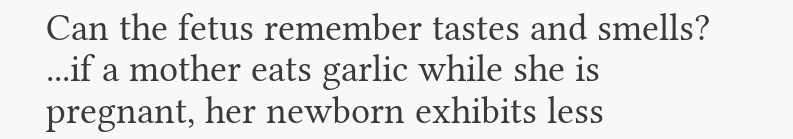Can the fetus remember tastes and smells?
...if a mother eats garlic while she is pregnant, her newborn exhibits less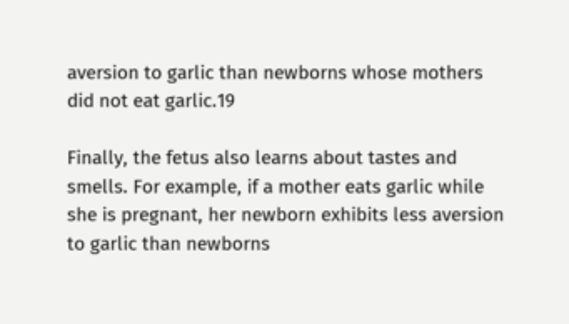aversion to garlic than newborns whose mothers did not eat garlic.19

Finally, the fetus also learns about tastes and smells. For example, if a mother eats garlic while she is pregnant, her newborn exhibits less aversion to garlic than newborns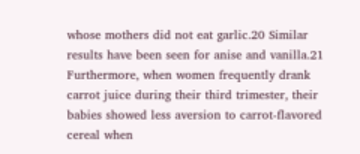whose mothers did not eat garlic.20 Similar results have been seen for anise and vanilla.21 Furthermore, when women frequently drank carrot juice during their third trimester, their babies showed less aversion to carrot-flavored cereal when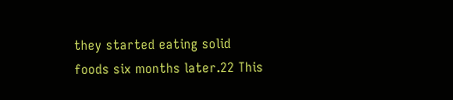they started eating solid foods six months later.22 This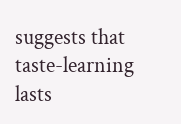suggests that taste-learning lasts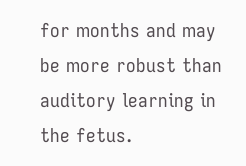for months and may be more robust than auditory learning in the fetus.